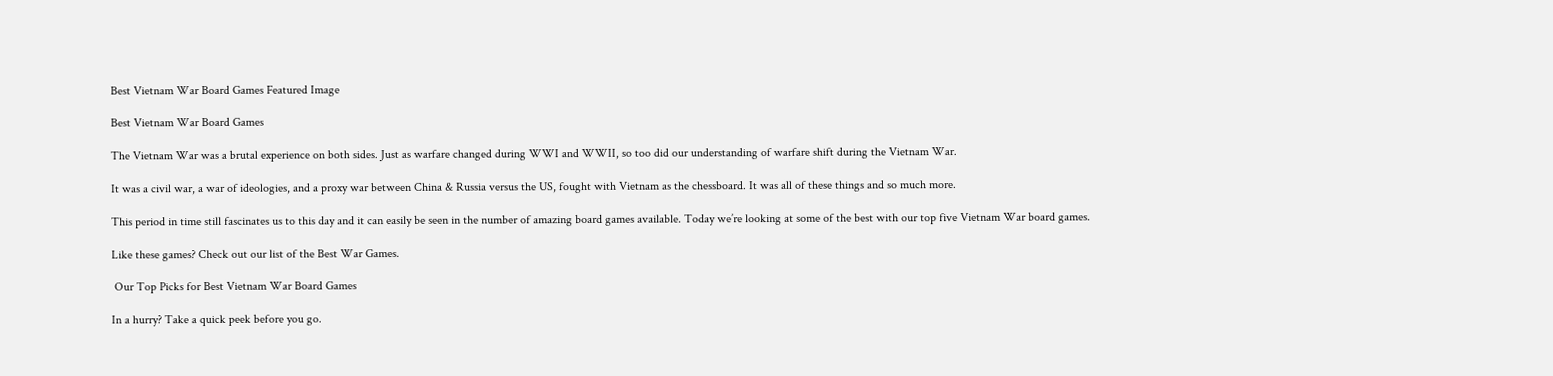Best Vietnam War Board Games Featured Image

Best Vietnam War Board Games

The Vietnam War was a brutal experience on both sides. Just as warfare changed during WWI and WWII, so too did our understanding of warfare shift during the Vietnam War.

It was a civil war, a war of ideologies, and a proxy war between China & Russia versus the US, fought with Vietnam as the chessboard. It was all of these things and so much more.

This period in time still fascinates us to this day and it can easily be seen in the number of amazing board games available. Today we’re looking at some of the best with our top five Vietnam War board games.

Like these games? Check out our list of the Best War Games.

 Our Top Picks for Best Vietnam War Board Games

In a hurry? Take a quick peek before you go.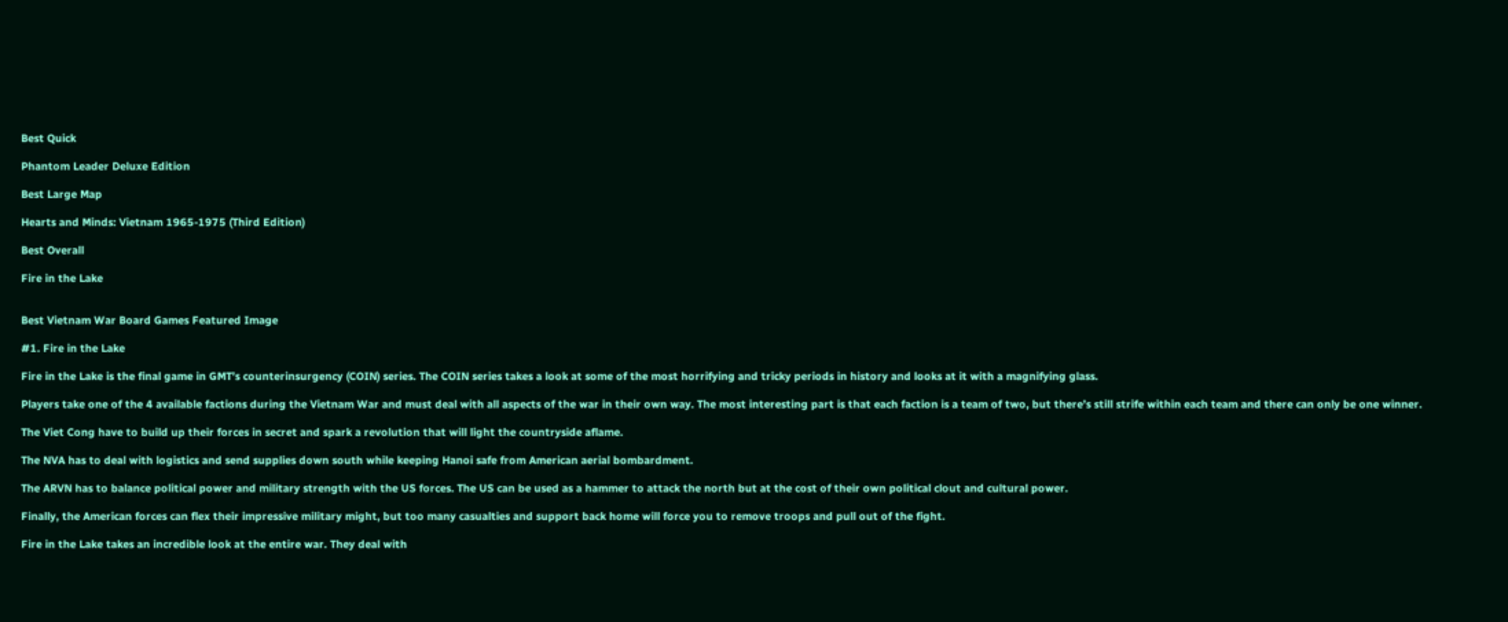Best Quick

Phantom Leader Deluxe Edition

Best Large Map

Hearts and Minds: Vietnam 1965-1975 (Third Edition)

Best Overall

Fire in the Lake


Best Vietnam War Board Games Featured Image

#1. Fire in the Lake

Fire in the Lake is the final game in GMT’s counterinsurgency (COIN) series. The COIN series takes a look at some of the most horrifying and tricky periods in history and looks at it with a magnifying glass.

Players take one of the 4 available factions during the Vietnam War and must deal with all aspects of the war in their own way. The most interesting part is that each faction is a team of two, but there’s still strife within each team and there can only be one winner.

The Viet Cong have to build up their forces in secret and spark a revolution that will light the countryside aflame.

The NVA has to deal with logistics and send supplies down south while keeping Hanoi safe from American aerial bombardment.

The ARVN has to balance political power and military strength with the US forces. The US can be used as a hammer to attack the north but at the cost of their own political clout and cultural power.

Finally, the American forces can flex their impressive military might, but too many casualties and support back home will force you to remove troops and pull out of the fight.

Fire in the Lake takes an incredible look at the entire war. They deal with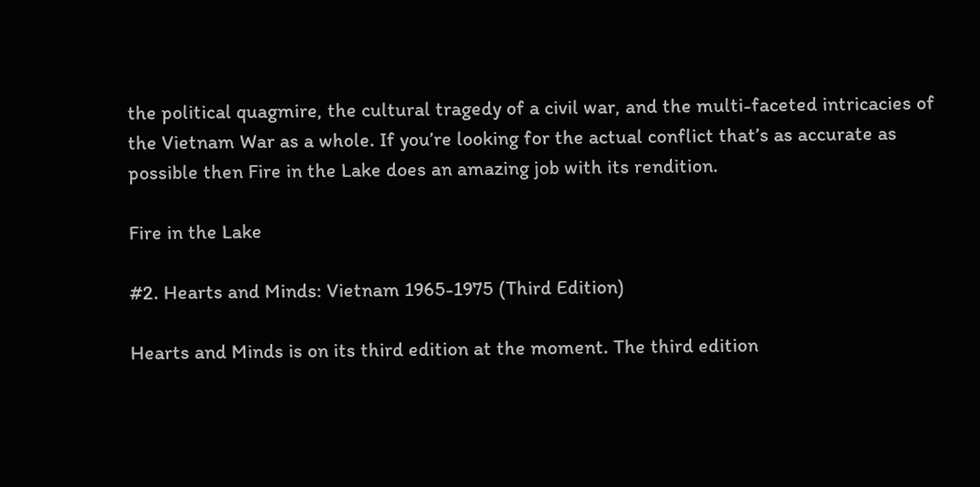the political quagmire, the cultural tragedy of a civil war, and the multi-faceted intricacies of the Vietnam War as a whole. If you’re looking for the actual conflict that’s as accurate as possible then Fire in the Lake does an amazing job with its rendition.

Fire in the Lake

#2. Hearts and Minds: Vietnam 1965-1975 (Third Edition)

Hearts and Minds is on its third edition at the moment. The third edition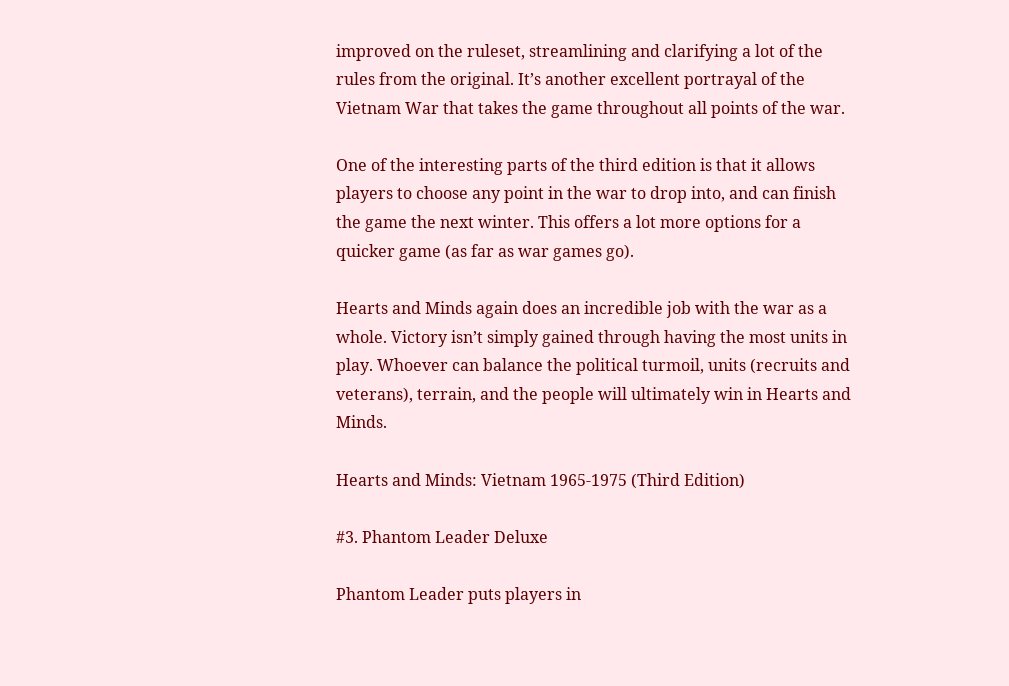improved on the ruleset, streamlining and clarifying a lot of the rules from the original. It’s another excellent portrayal of the Vietnam War that takes the game throughout all points of the war.

One of the interesting parts of the third edition is that it allows players to choose any point in the war to drop into, and can finish the game the next winter. This offers a lot more options for a quicker game (as far as war games go).

Hearts and Minds again does an incredible job with the war as a whole. Victory isn’t simply gained through having the most units in play. Whoever can balance the political turmoil, units (recruits and veterans), terrain, and the people will ultimately win in Hearts and Minds.

Hearts and Minds: Vietnam 1965-1975 (Third Edition)

#3. Phantom Leader Deluxe

Phantom Leader puts players in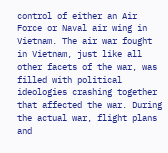control of either an Air Force or Naval air wing in Vietnam. The air war fought in Vietnam, just like all other facets of the war, was filled with political ideologies crashing together that affected the war. During the actual war, flight plans and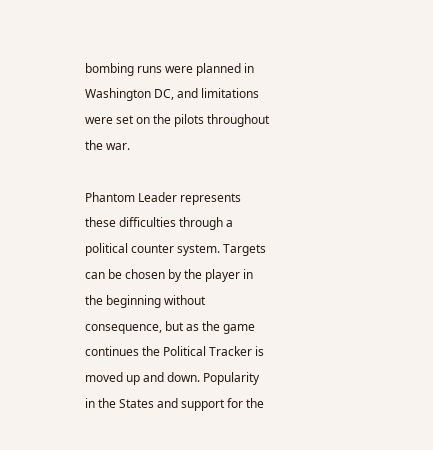bombing runs were planned in Washington DC, and limitations were set on the pilots throughout the war.

Phantom Leader represents these difficulties through a political counter system. Targets can be chosen by the player in the beginning without consequence, but as the game continues the Political Tracker is moved up and down. Popularity in the States and support for the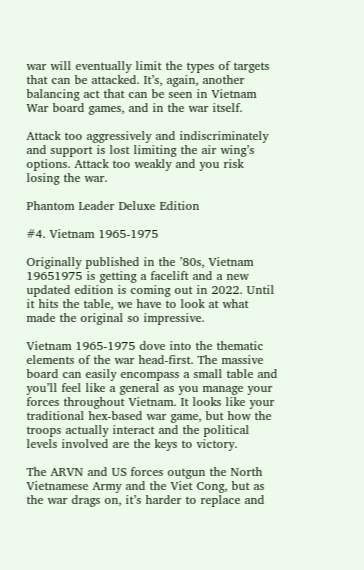war will eventually limit the types of targets that can be attacked. It’s, again, another balancing act that can be seen in Vietnam War board games, and in the war itself.

Attack too aggressively and indiscriminately and support is lost limiting the air wing’s options. Attack too weakly and you risk losing the war.

Phantom Leader Deluxe Edition

#4. Vietnam 1965-1975

Originally published in the ’80s, Vietnam 19651975 is getting a facelift and a new updated edition is coming out in 2022. Until it hits the table, we have to look at what made the original so impressive.

Vietnam 1965-1975 dove into the thematic elements of the war head-first. The massive board can easily encompass a small table and you’ll feel like a general as you manage your forces throughout Vietnam. It looks like your traditional hex-based war game, but how the troops actually interact and the political levels involved are the keys to victory.

The ARVN and US forces outgun the North Vietnamese Army and the Viet Cong, but as the war drags on, it’s harder to replace and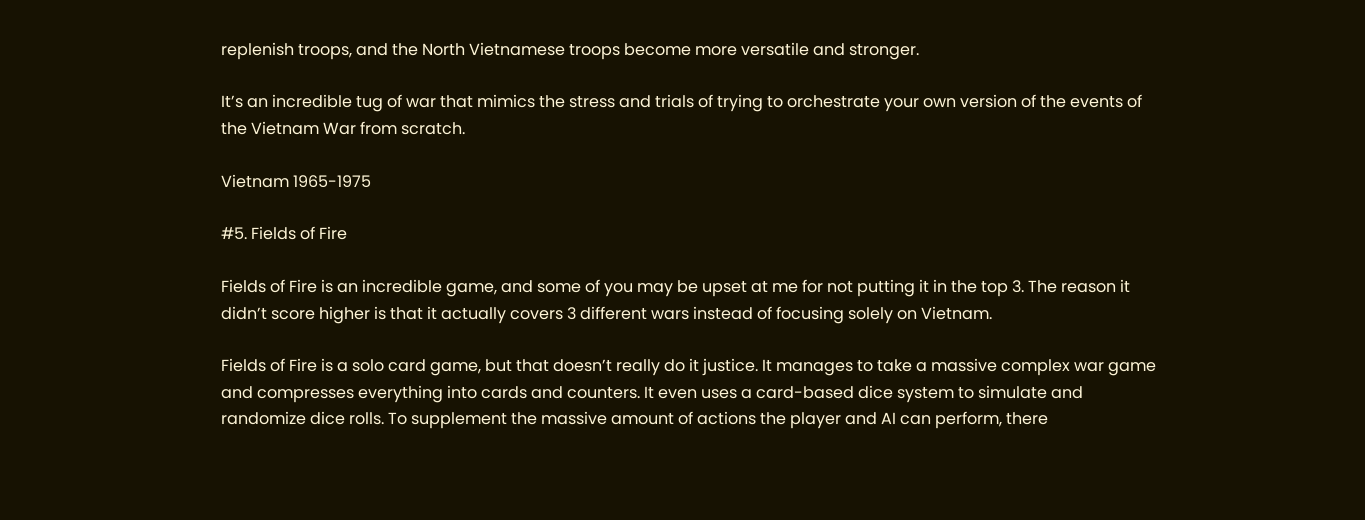replenish troops, and the North Vietnamese troops become more versatile and stronger.

It’s an incredible tug of war that mimics the stress and trials of trying to orchestrate your own version of the events of the Vietnam War from scratch.

Vietnam 1965-1975

#5. Fields of Fire

Fields of Fire is an incredible game, and some of you may be upset at me for not putting it in the top 3. The reason it didn’t score higher is that it actually covers 3 different wars instead of focusing solely on Vietnam.

Fields of Fire is a solo card game, but that doesn’t really do it justice. It manages to take a massive complex war game and compresses everything into cards and counters. It even uses a card-based dice system to simulate and randomize dice rolls. To supplement the massive amount of actions the player and AI can perform, there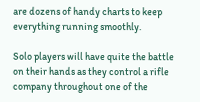are dozens of handy charts to keep everything running smoothly.

Solo players will have quite the battle on their hands as they control a rifle company throughout one of the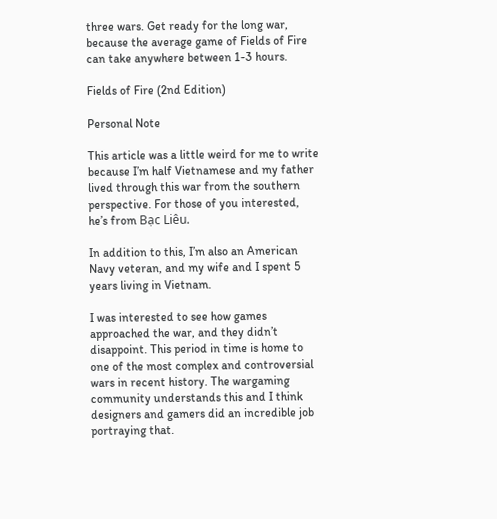three wars. Get ready for the long war, because the average game of Fields of Fire can take anywhere between 1-3 hours.

Fields of Fire (2nd Edition)

Personal Note

This article was a little weird for me to write because I’m half Vietnamese and my father lived through this war from the southern perspective. For those of you interested, he’s from Bạc Liêu.

In addition to this, I’m also an American Navy veteran, and my wife and I spent 5 years living in Vietnam.

I was interested to see how games approached the war, and they didn’t disappoint. This period in time is home to one of the most complex and controversial wars in recent history. The wargaming community understands this and I think designers and gamers did an incredible job portraying that.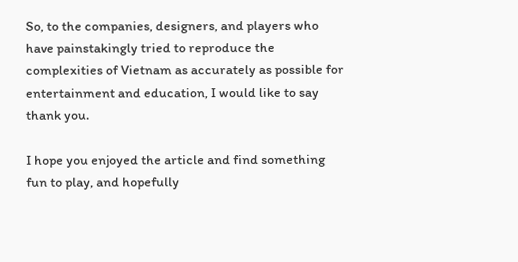So, to the companies, designers, and players who have painstakingly tried to reproduce the complexities of Vietnam as accurately as possible for entertainment and education, I would like to say thank you.

I hope you enjoyed the article and find something fun to play, and hopefully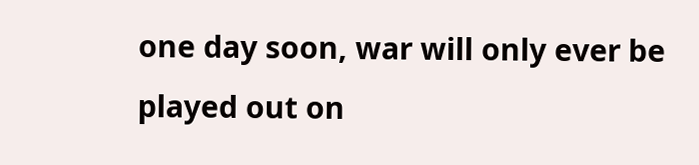one day soon, war will only ever be played out on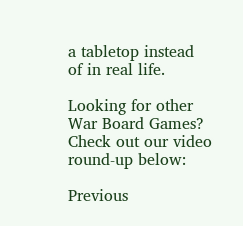a tabletop instead of in real life.

Looking for other War Board Games? Check out our video round-up below:

Previous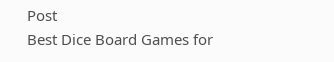Post
Best Dice Board Games for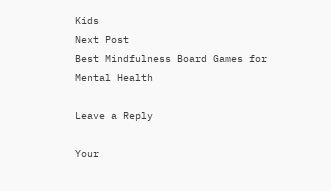Kids
Next Post
Best Mindfulness Board Games for Mental Health

Leave a Reply

Your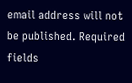email address will not be published. Required fields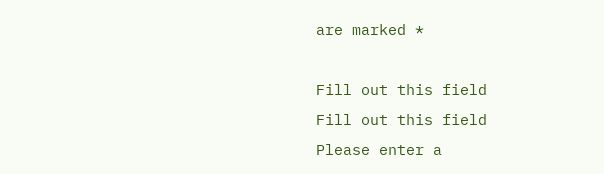are marked *

Fill out this field
Fill out this field
Please enter a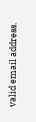valid email address.